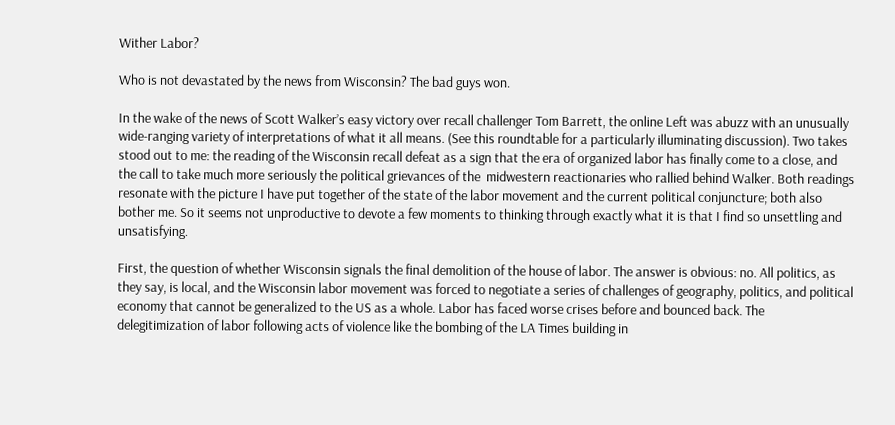Wither Labor?

Who is not devastated by the news from Wisconsin? The bad guys won.

In the wake of the news of Scott Walker’s easy victory over recall challenger Tom Barrett, the online Left was abuzz with an unusually wide-ranging variety of interpretations of what it all means. (See this roundtable for a particularly illuminating discussion). Two takes stood out to me: the reading of the Wisconsin recall defeat as a sign that the era of organized labor has finally come to a close, and the call to take much more seriously the political grievances of the  midwestern reactionaries who rallied behind Walker. Both readings resonate with the picture I have put together of the state of the labor movement and the current political conjuncture; both also bother me. So it seems not unproductive to devote a few moments to thinking through exactly what it is that I find so unsettling and unsatisfying.

First, the question of whether Wisconsin signals the final demolition of the house of labor. The answer is obvious: no. All politics, as they say, is local, and the Wisconsin labor movement was forced to negotiate a series of challenges of geography, politics, and political economy that cannot be generalized to the US as a whole. Labor has faced worse crises before and bounced back. The delegitimization of labor following acts of violence like the bombing of the LA Times building in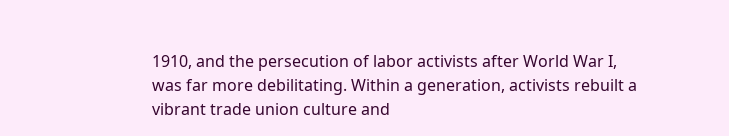1910, and the persecution of labor activists after World War I, was far more debilitating. Within a generation, activists rebuilt a vibrant trade union culture and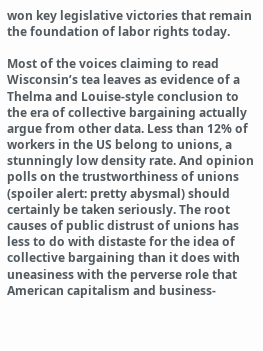won key legislative victories that remain the foundation of labor rights today.

Most of the voices claiming to read Wisconsin’s tea leaves as evidence of a Thelma and Louise-style conclusion to the era of collective bargaining actually argue from other data. Less than 12% of workers in the US belong to unions, a stunningly low density rate. And opinion polls on the trustworthiness of unions (spoiler alert: pretty abysmal) should certainly be taken seriously. The root causes of public distrust of unions has less to do with distaste for the idea of collective bargaining than it does with uneasiness with the perverse role that American capitalism and business-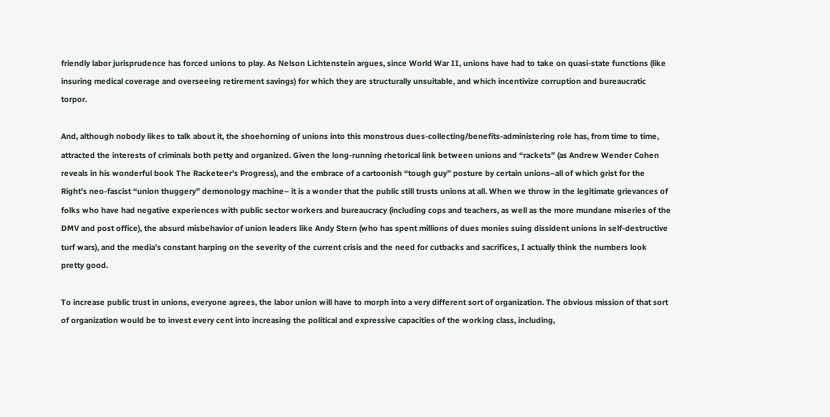friendly labor jurisprudence has forced unions to play. As Nelson Lichtenstein argues, since World War II, unions have had to take on quasi-state functions (like insuring medical coverage and overseeing retirement savings) for which they are structurally unsuitable, and which incentivize corruption and bureaucratic torpor.

And, although nobody likes to talk about it, the shoehorning of unions into this monstrous dues-collecting/benefits-administering role has, from time to time, attracted the interests of criminals both petty and organized. Given the long-running rhetorical link between unions and “rackets” (as Andrew Wender Cohen reveals in his wonderful book The Racketeer’s Progress), and the embrace of a cartoonish “tough guy” posture by certain unions–all of which grist for the Right’s neo-fascist “union thuggery” demonology machine– it is a wonder that the public still trusts unions at all. When we throw in the legitimate grievances of folks who have had negative experiences with public sector workers and bureaucracy (including cops and teachers, as well as the more mundane miseries of the DMV and post office), the absurd misbehavior of union leaders like Andy Stern (who has spent millions of dues monies suing dissident unions in self-destructive turf wars), and the media’s constant harping on the severity of the current crisis and the need for cutbacks and sacrifices, I actually think the numbers look pretty good.

To increase public trust in unions, everyone agrees, the labor union will have to morph into a very different sort of organization. The obvious mission of that sort of organization would be to invest every cent into increasing the political and expressive capacities of the working class, including,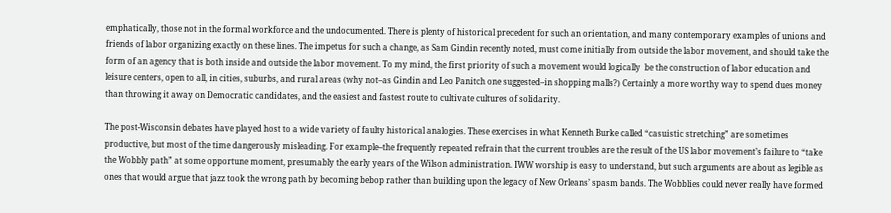emphatically, those not in the formal workforce and the undocumented. There is plenty of historical precedent for such an orientation, and many contemporary examples of unions and friends of labor organizing exactly on these lines. The impetus for such a change, as Sam Gindin recently noted, must come initially from outside the labor movement, and should take the form of an agency that is both inside and outside the labor movement. To my mind, the first priority of such a movement would logically  be the construction of labor education and leisure centers, open to all, in cities, suburbs, and rural areas (why not–as Gindin and Leo Panitch one suggested–in shopping malls?) Certainly a more worthy way to spend dues money than throwing it away on Democratic candidates, and the easiest and fastest route to cultivate cultures of solidarity.

The post-Wisconsin debates have played host to a wide variety of faulty historical analogies. These exercises in what Kenneth Burke called “casuistic stretching” are sometimes productive, but most of the time dangerously misleading. For example–the frequently repeated refrain that the current troubles are the result of the US labor movement’s failure to “take the Wobbly path” at some opportune moment, presumably the early years of the Wilson administration. IWW worship is easy to understand, but such arguments are about as legible as ones that would argue that jazz took the wrong path by becoming bebop rather than building upon the legacy of New Orleans’ spasm bands. The Wobblies could never really have formed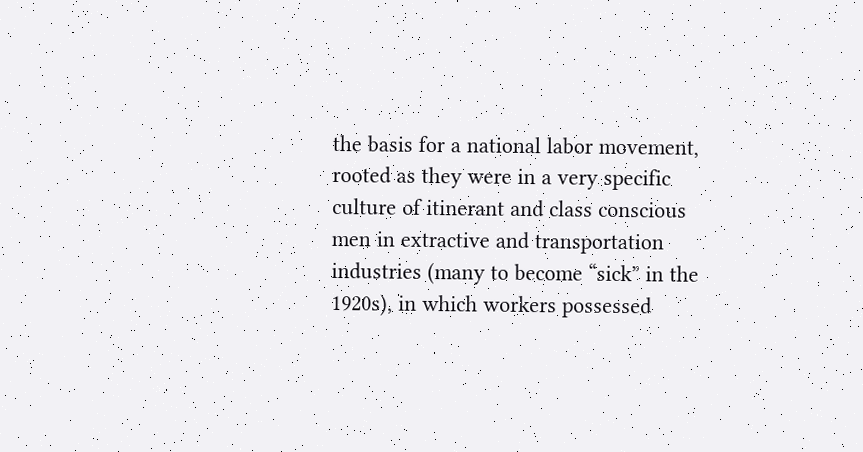the basis for a national labor movement, rooted as they were in a very specific culture of itinerant and class conscious men in extractive and transportation industries (many to become “sick” in the 1920s), in which workers possessed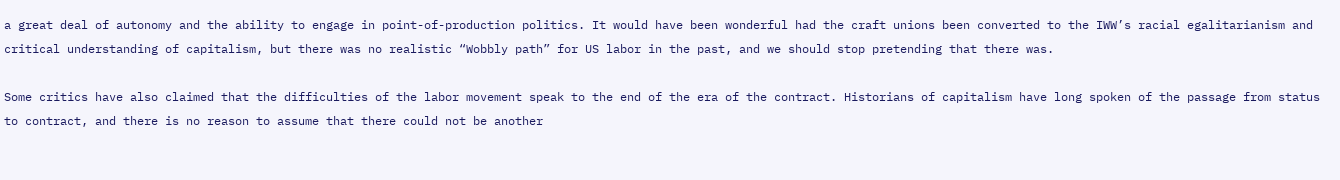a great deal of autonomy and the ability to engage in point-of-production politics. It would have been wonderful had the craft unions been converted to the IWW’s racial egalitarianism and critical understanding of capitalism, but there was no realistic “Wobbly path” for US labor in the past, and we should stop pretending that there was.

Some critics have also claimed that the difficulties of the labor movement speak to the end of the era of the contract. Historians of capitalism have long spoken of the passage from status to contract, and there is no reason to assume that there could not be another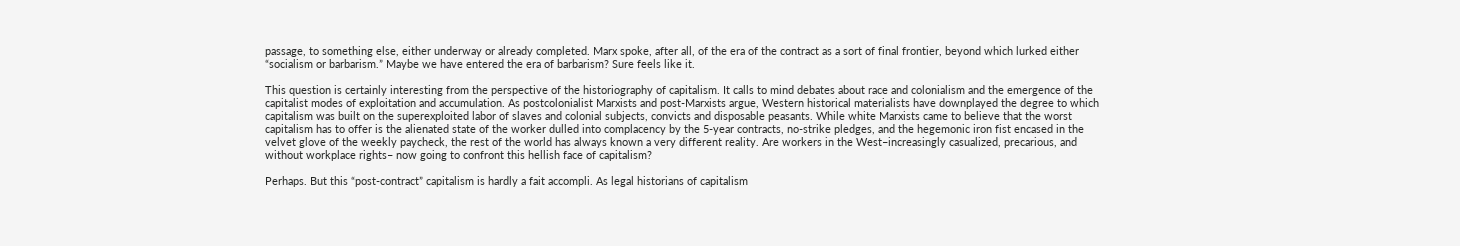passage, to something else, either underway or already completed. Marx spoke, after all, of the era of the contract as a sort of final frontier, beyond which lurked either “socialism or barbarism.” Maybe we have entered the era of barbarism? Sure feels like it.

This question is certainly interesting from the perspective of the historiography of capitalism. It calls to mind debates about race and colonialism and the emergence of the capitalist modes of exploitation and accumulation. As postcolonialist Marxists and post-Marxists argue, Western historical materialists have downplayed the degree to which capitalism was built on the superexploited labor of slaves and colonial subjects, convicts and disposable peasants. While white Marxists came to believe that the worst capitalism has to offer is the alienated state of the worker dulled into complacency by the 5-year contracts, no-strike pledges, and the hegemonic iron fist encased in the velvet glove of the weekly paycheck, the rest of the world has always known a very different reality. Are workers in the West–increasingly casualized, precarious, and without workplace rights– now going to confront this hellish face of capitalism?

Perhaps. But this “post-contract” capitalism is hardly a fait accompli. As legal historians of capitalism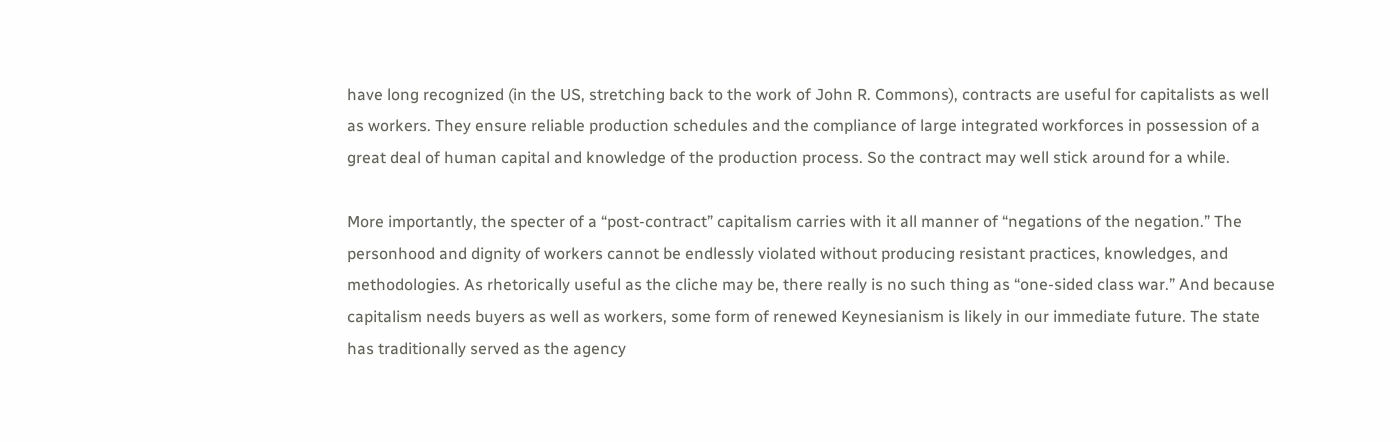have long recognized (in the US, stretching back to the work of John R. Commons), contracts are useful for capitalists as well as workers. They ensure reliable production schedules and the compliance of large integrated workforces in possession of a great deal of human capital and knowledge of the production process. So the contract may well stick around for a while.

More importantly, the specter of a “post-contract” capitalism carries with it all manner of “negations of the negation.” The personhood and dignity of workers cannot be endlessly violated without producing resistant practices, knowledges, and methodologies. As rhetorically useful as the cliche may be, there really is no such thing as “one-sided class war.” And because capitalism needs buyers as well as workers, some form of renewed Keynesianism is likely in our immediate future. The state has traditionally served as the agency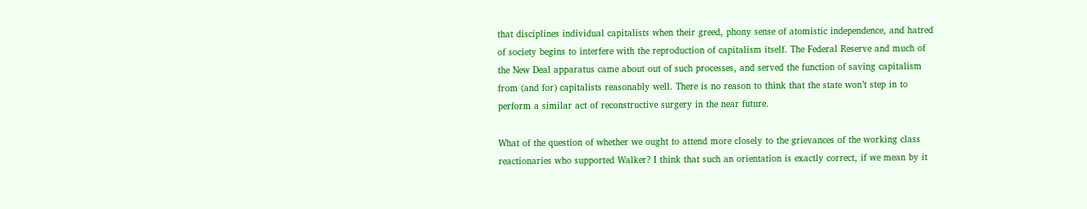that disciplines individual capitalists when their greed, phony sense of atomistic independence, and hatred of society begins to interfere with the reproduction of capitalism itself. The Federal Reserve and much of the New Deal apparatus came about out of such processes, and served the function of saving capitalism from (and for) capitalists reasonably well. There is no reason to think that the state won’t step in to perform a similar act of reconstructive surgery in the near future.

What of the question of whether we ought to attend more closely to the grievances of the working class reactionaries who supported Walker? I think that such an orientation is exactly correct, if we mean by it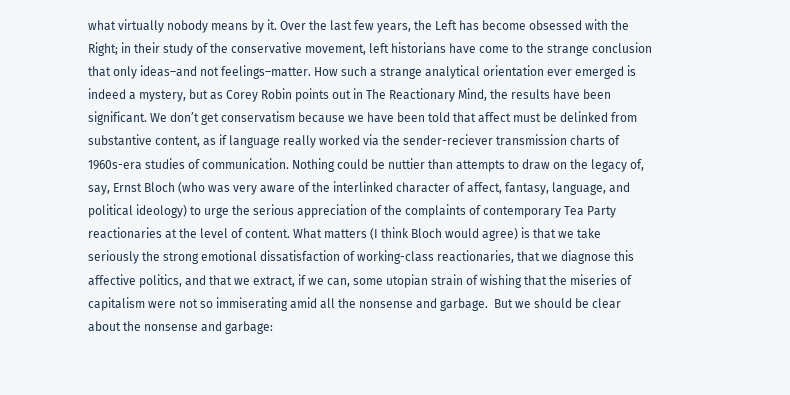what virtually nobody means by it. Over the last few years, the Left has become obsessed with the Right; in their study of the conservative movement, left historians have come to the strange conclusion that only ideas–and not feelings–matter. How such a strange analytical orientation ever emerged is indeed a mystery, but as Corey Robin points out in The Reactionary Mind, the results have been significant. We don’t get conservatism because we have been told that affect must be delinked from substantive content, as if language really worked via the sender-reciever transmission charts of 1960s-era studies of communication. Nothing could be nuttier than attempts to draw on the legacy of, say, Ernst Bloch (who was very aware of the interlinked character of affect, fantasy, language, and political ideology) to urge the serious appreciation of the complaints of contemporary Tea Party reactionaries at the level of content. What matters (I think Bloch would agree) is that we take seriously the strong emotional dissatisfaction of working-class reactionaries, that we diagnose this affective politics, and that we extract, if we can, some utopian strain of wishing that the miseries of capitalism were not so immiserating amid all the nonsense and garbage.  But we should be clear about the nonsense and garbage: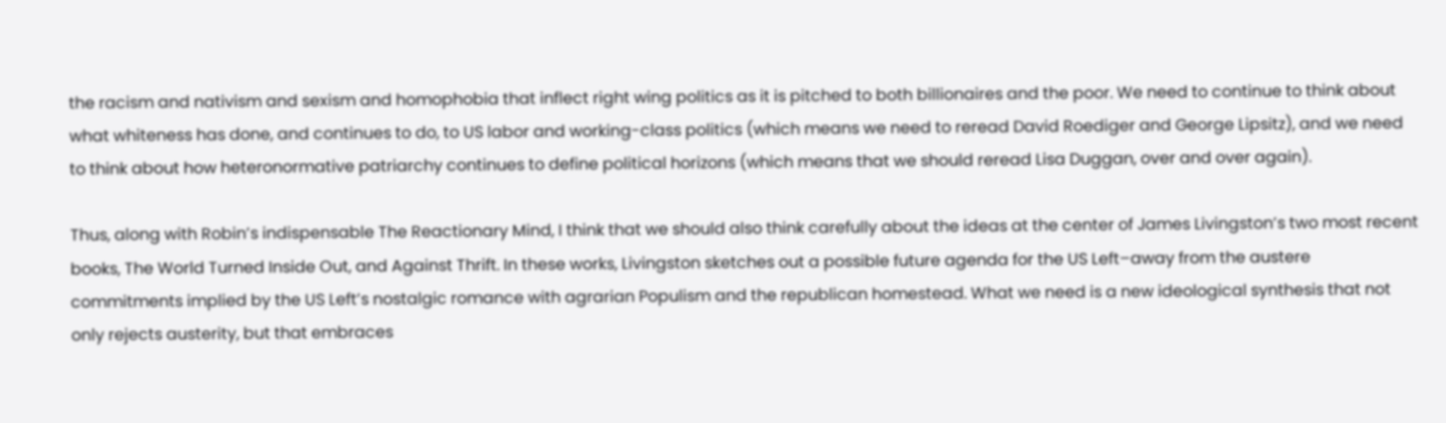the racism and nativism and sexism and homophobia that inflect right wing politics as it is pitched to both billionaires and the poor. We need to continue to think about what whiteness has done, and continues to do, to US labor and working-class politics (which means we need to reread David Roediger and George Lipsitz), and we need to think about how heteronormative patriarchy continues to define political horizons (which means that we should reread Lisa Duggan, over and over again).

Thus, along with Robin’s indispensable The Reactionary Mind, I think that we should also think carefully about the ideas at the center of James Livingston’s two most recent books, The World Turned Inside Out, and Against Thrift. In these works, Livingston sketches out a possible future agenda for the US Left–away from the austere commitments implied by the US Left’s nostalgic romance with agrarian Populism and the republican homestead. What we need is a new ideological synthesis that not only rejects austerity, but that embraces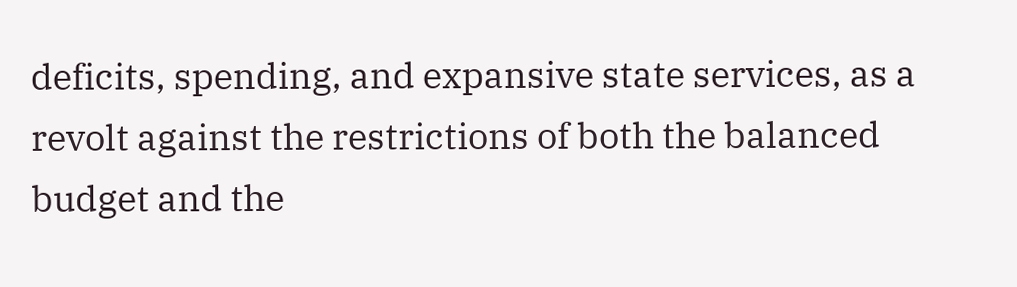deficits, spending, and expansive state services, as a revolt against the restrictions of both the balanced budget and the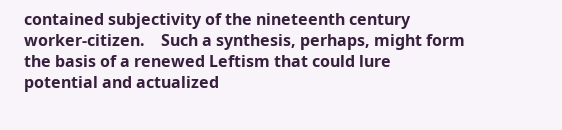contained subjectivity of the nineteenth century worker-citizen.    Such a synthesis, perhaps, might form the basis of a renewed Leftism that could lure potential and actualized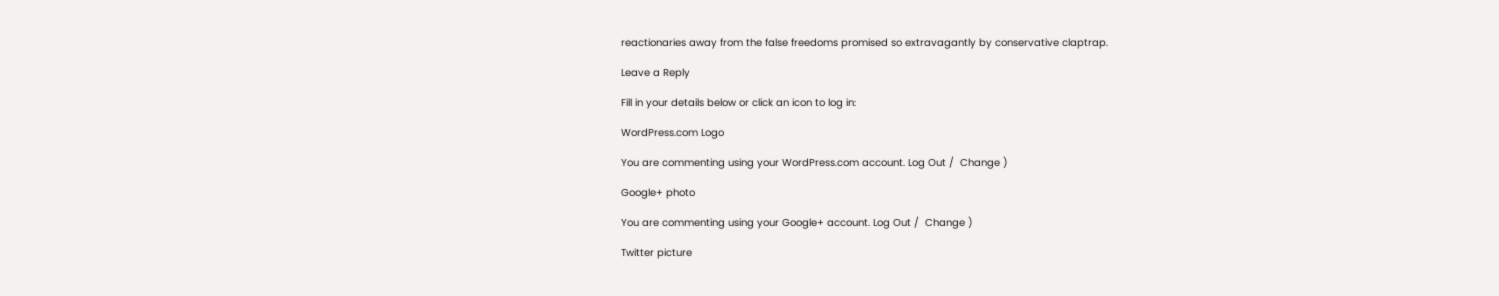reactionaries away from the false freedoms promised so extravagantly by conservative claptrap.

Leave a Reply

Fill in your details below or click an icon to log in:

WordPress.com Logo

You are commenting using your WordPress.com account. Log Out /  Change )

Google+ photo

You are commenting using your Google+ account. Log Out /  Change )

Twitter picture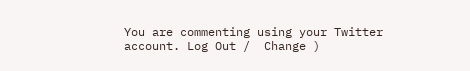You are commenting using your Twitter account. Log Out /  Change )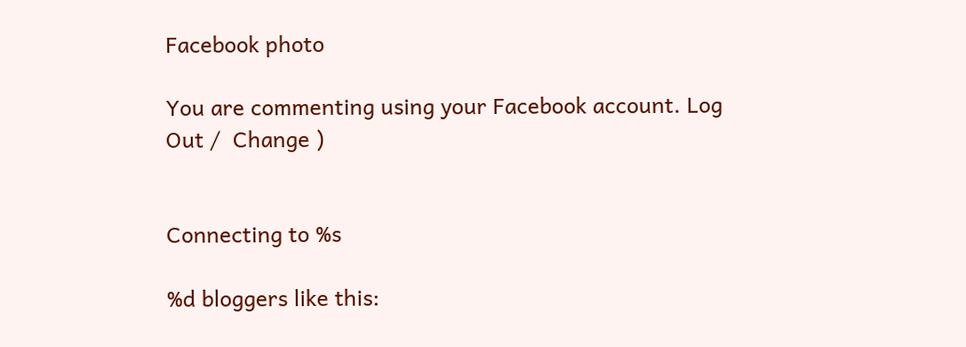Facebook photo

You are commenting using your Facebook account. Log Out /  Change )


Connecting to %s

%d bloggers like this: